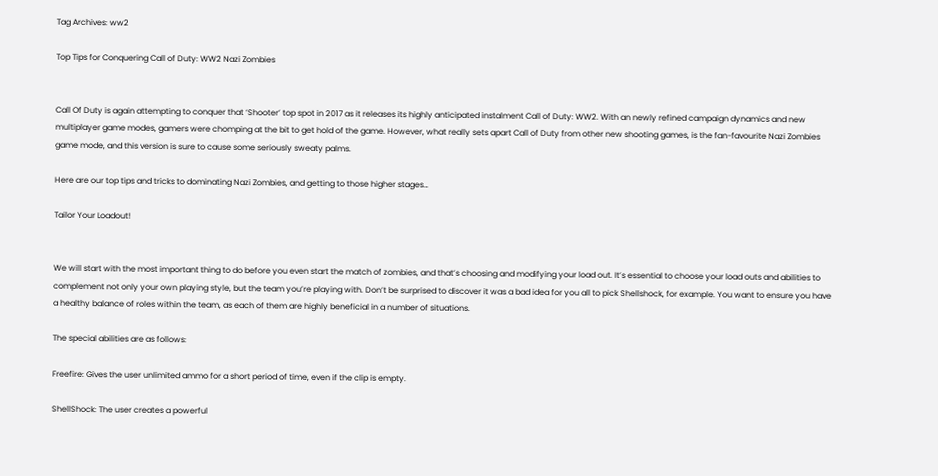Tag Archives: ww2

Top Tips for Conquering Call of Duty: WW2 Nazi Zombies


Call Of Duty is again attempting to conquer that ‘Shooter’ top spot in 2017 as it releases its highly anticipated instalment Call of Duty: WW2. With an newly refined campaign dynamics and new multiplayer game modes, gamers were chomping at the bit to get hold of the game. However, what really sets apart Call of Duty from other new shooting games, is the fan-favourite Nazi Zombies game mode, and this version is sure to cause some seriously sweaty palms.

Here are our top tips and tricks to dominating Nazi Zombies, and getting to those higher stages…

Tailor Your Loadout!


We will start with the most important thing to do before you even start the match of zombies, and that’s choosing and modifying your load out. It’s essential to choose your load outs and abilities to complement not only your own playing style, but the team you’re playing with. Don’t be surprised to discover it was a bad idea for you all to pick Shellshock, for example. You want to ensure you have a healthy balance of roles within the team, as each of them are highly beneficial in a number of situations.

The special abilities are as follows:

Freefire: Gives the user unlimited ammo for a short period of time, even if the clip is empty.

ShellShock: The user creates a powerful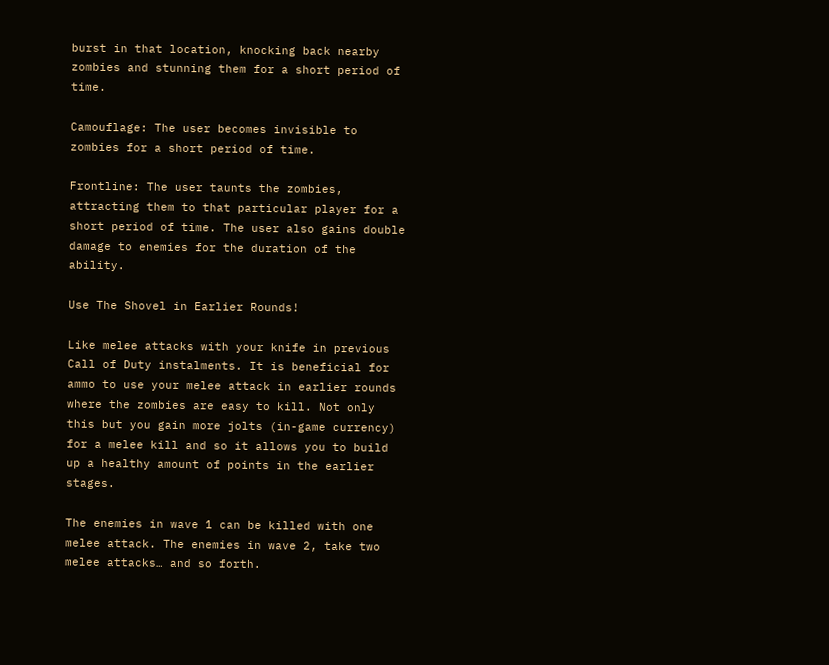burst in that location, knocking back nearby zombies and stunning them for a short period of time.

Camouflage: The user becomes invisible to zombies for a short period of time.

Frontline: The user taunts the zombies, attracting them to that particular player for a short period of time. The user also gains double damage to enemies for the duration of the ability.

Use The Shovel in Earlier Rounds!

Like melee attacks with your knife in previous Call of Duty instalments. It is beneficial for ammo to use your melee attack in earlier rounds where the zombies are easy to kill. Not only this but you gain more jolts (in-game currency) for a melee kill and so it allows you to build up a healthy amount of points in the earlier stages.

The enemies in wave 1 can be killed with one melee attack. The enemies in wave 2, take two melee attacks… and so forth.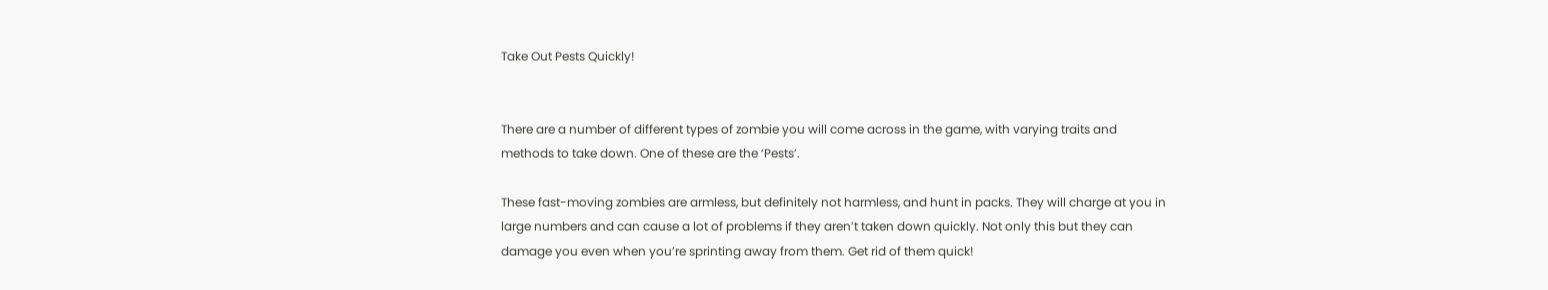Take Out Pests Quickly!


There are a number of different types of zombie you will come across in the game, with varying traits and methods to take down. One of these are the ‘Pests’.

These fast-moving zombies are armless, but definitely not harmless, and hunt in packs. They will charge at you in large numbers and can cause a lot of problems if they aren’t taken down quickly. Not only this but they can damage you even when you’re sprinting away from them. Get rid of them quick!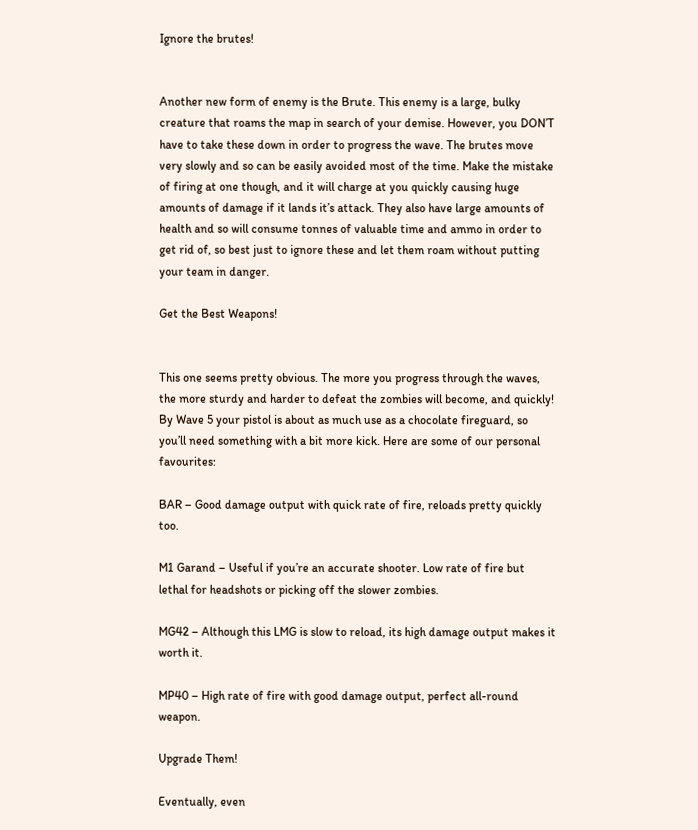Ignore the brutes!


Another new form of enemy is the Brute. This enemy is a large, bulky creature that roams the map in search of your demise. However, you DON’T have to take these down in order to progress the wave. The brutes move very slowly and so can be easily avoided most of the time. Make the mistake of firing at one though, and it will charge at you quickly causing huge amounts of damage if it lands it’s attack. They also have large amounts of health and so will consume tonnes of valuable time and ammo in order to get rid of, so best just to ignore these and let them roam without putting your team in danger.

Get the Best Weapons!


This one seems pretty obvious. The more you progress through the waves, the more sturdy and harder to defeat the zombies will become, and quickly! By Wave 5 your pistol is about as much use as a chocolate fireguard, so you’ll need something with a bit more kick. Here are some of our personal favourites:

BAR – Good damage output with quick rate of fire, reloads pretty quickly too.

M1 Garand – Useful if you’re an accurate shooter. Low rate of fire but lethal for headshots or picking off the slower zombies.

MG42 – Although this LMG is slow to reload, its high damage output makes it worth it.

MP40 – High rate of fire with good damage output, perfect all-round weapon.

Upgrade Them!

Eventually, even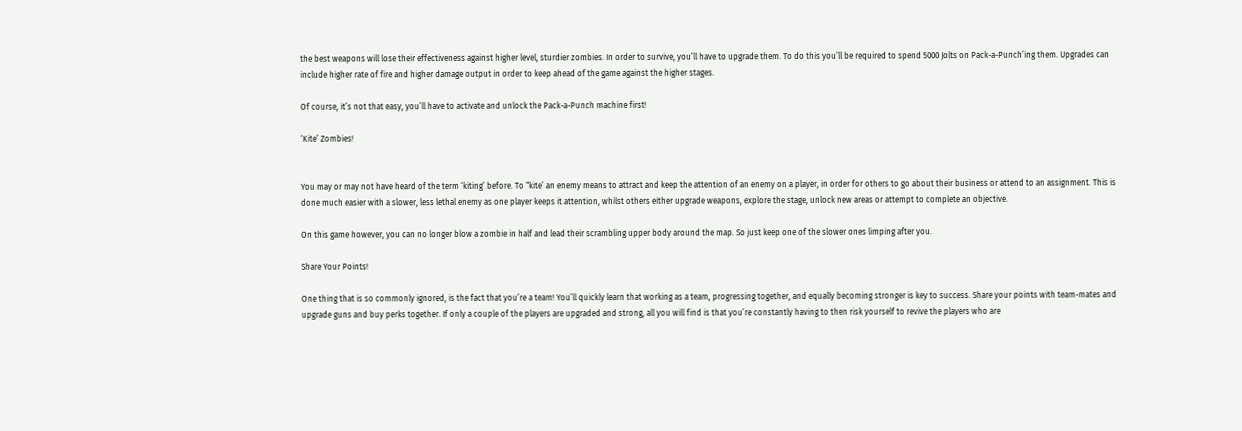the best weapons will lose their effectiveness against higher level, sturdier zombies. In order to survive, you’ll have to upgrade them. To do this you’ll be required to spend 5000 Jolts on Pack-a-Punch’ing them. Upgrades can include higher rate of fire and higher damage output in order to keep ahead of the game against the higher stages.

Of course, it’s not that easy, you’ll have to activate and unlock the Pack-a-Punch machine first!

‘Kite’ Zombies!


You may or may not have heard of the term ‘kiting’ before. To “kite’ an enemy means to attract and keep the attention of an enemy on a player, in order for others to go about their business or attend to an assignment. This is done much easier with a slower, less lethal enemy as one player keeps it attention, whilst others either upgrade weapons, explore the stage, unlock new areas or attempt to complete an objective.

On this game however, you can no longer blow a zombie in half and lead their scrambling upper body around the map. So just keep one of the slower ones limping after you.

Share Your Points!

One thing that is so commonly ignored, is the fact that you’re a team! You’ll quickly learn that working as a team, progressing together, and equally becoming stronger is key to success. Share your points with team-mates and upgrade guns and buy perks together. If only a couple of the players are upgraded and strong, all you will find is that you’re constantly having to then risk yourself to revive the players who are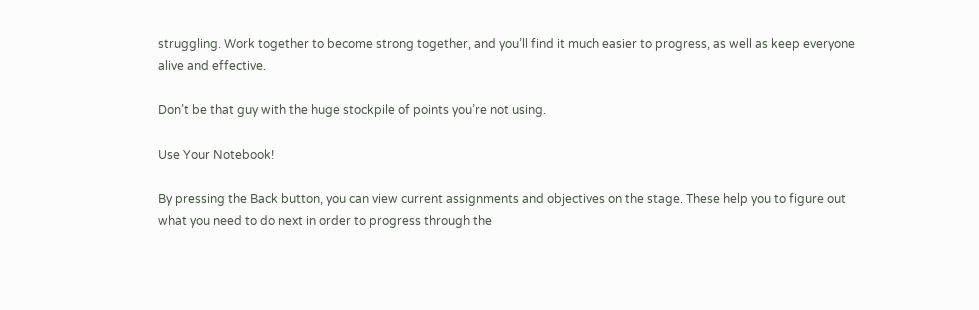struggling. Work together to become strong together, and you’ll find it much easier to progress, as well as keep everyone alive and effective.

Don’t be that guy with the huge stockpile of points you’re not using.

Use Your Notebook!

By pressing the Back button, you can view current assignments and objectives on the stage. These help you to figure out what you need to do next in order to progress through the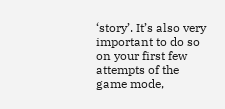‘story’. It’s also very important to do so on your first few attempts of the game mode,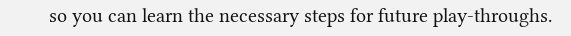so you can learn the necessary steps for future play-throughs.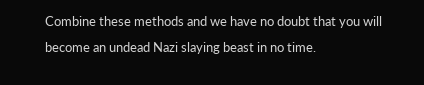Combine these methods and we have no doubt that you will become an undead Nazi slaying beast in no time.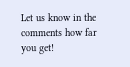Let us know in the comments how far you get!